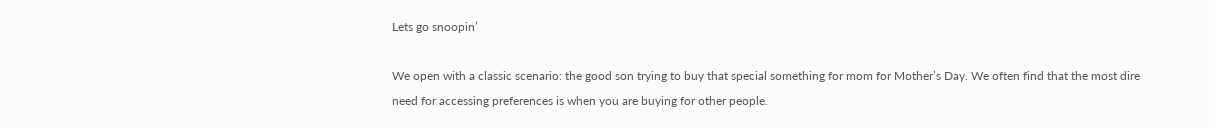Lets go snoopin’

We open with a classic scenario: the good son trying to buy that special something for mom for Mother’s Day. We often find that the most dire need for accessing preferences is when you are buying for other people.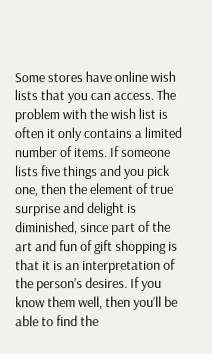Some stores have online wish lists that you can access. The problem with the wish list is often it only contains a limited number of items. If someone lists five things and you pick one, then the element of true surprise and delight is diminished, since part of the art and fun of gift shopping is that it is an interpretation of the person’s desires. If you know them well, then you’ll be able to find the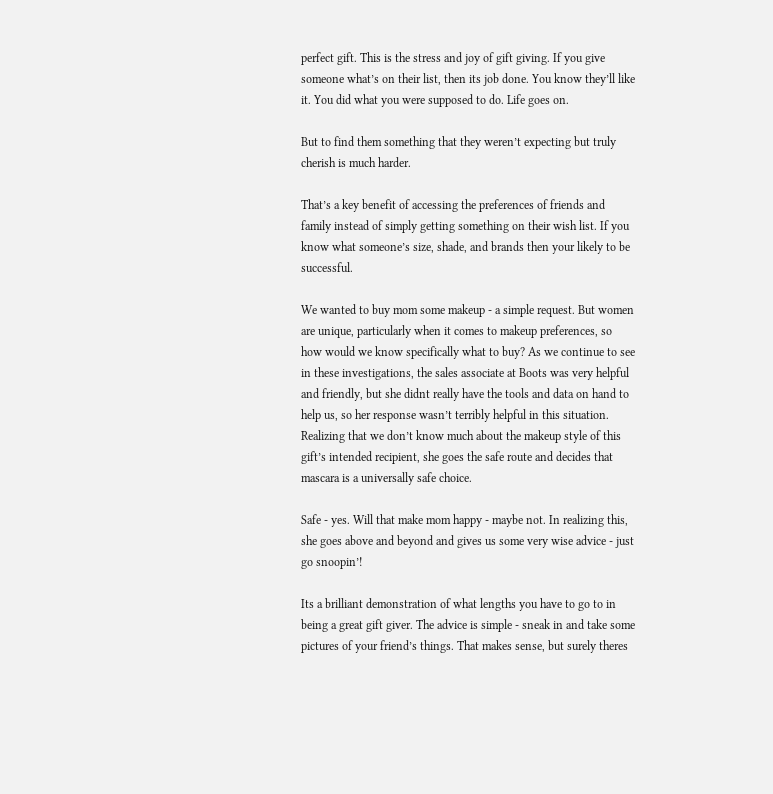perfect gift. This is the stress and joy of gift giving. If you give someone what’s on their list, then its job done. You know they’ll like it. You did what you were supposed to do. Life goes on.

But to find them something that they weren’t expecting but truly cherish is much harder.

That’s a key benefit of accessing the preferences of friends and family instead of simply getting something on their wish list. If you know what someone’s size, shade, and brands then your likely to be successful.

We wanted to buy mom some makeup - a simple request. But women are unique, particularly when it comes to makeup preferences, so how would we know specifically what to buy? As we continue to see in these investigations, the sales associate at Boots was very helpful and friendly, but she didnt really have the tools and data on hand to help us, so her response wasn’t terribly helpful in this situation. Realizing that we don’t know much about the makeup style of this gift’s intended recipient, she goes the safe route and decides that mascara is a universally safe choice.

Safe - yes. Will that make mom happy - maybe not. In realizing this, she goes above and beyond and gives us some very wise advice - just go snoopin’!

Its a brilliant demonstration of what lengths you have to go to in being a great gift giver. The advice is simple - sneak in and take some pictures of your friend’s things. That makes sense, but surely theres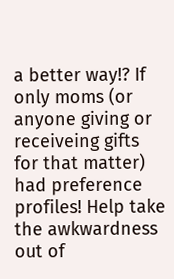a better way!? If only moms (or anyone giving or receiveing gifts for that matter) had preference profiles! Help take the awkwardness out of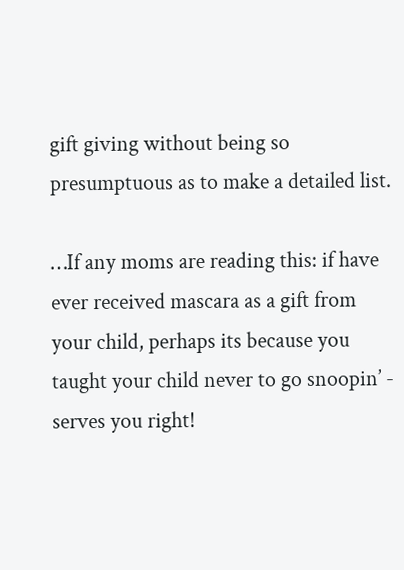gift giving without being so presumptuous as to make a detailed list.

…If any moms are reading this: if have ever received mascara as a gift from your child, perhaps its because you taught your child never to go snoopin’ - serves you right!